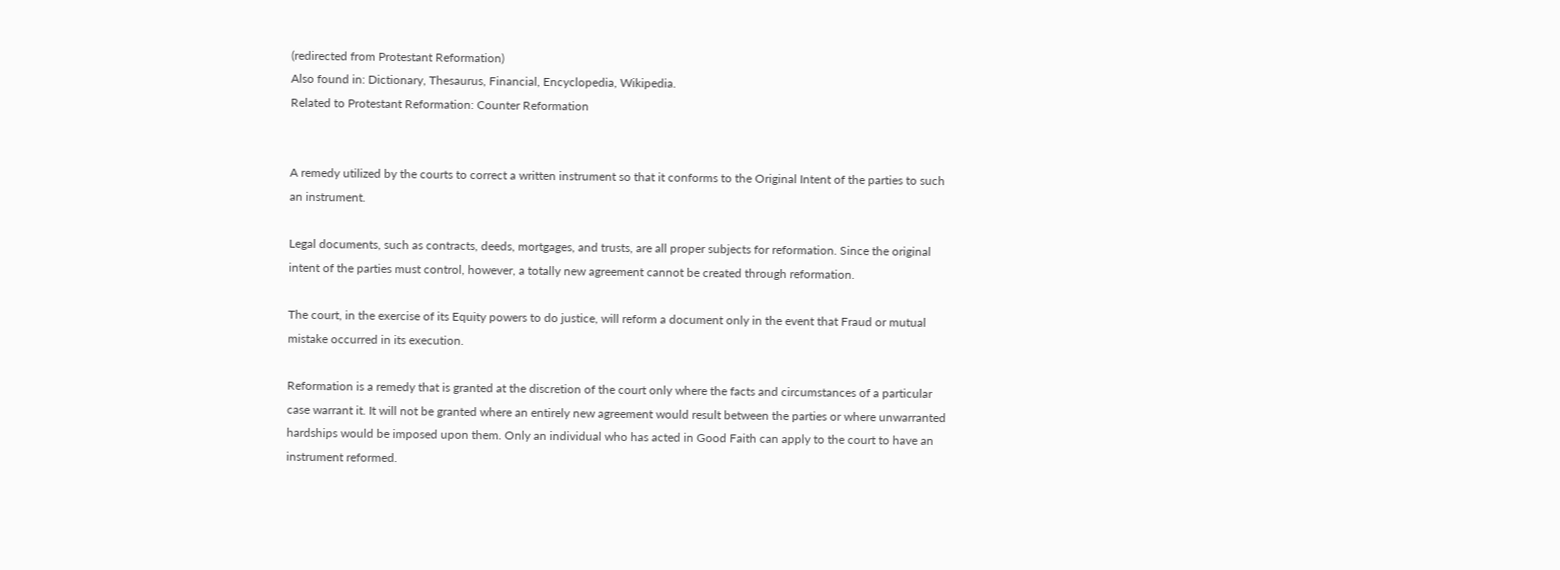(redirected from Protestant Reformation)
Also found in: Dictionary, Thesaurus, Financial, Encyclopedia, Wikipedia.
Related to Protestant Reformation: Counter Reformation


A remedy utilized by the courts to correct a written instrument so that it conforms to the Original Intent of the parties to such an instrument.

Legal documents, such as contracts, deeds, mortgages, and trusts, are all proper subjects for reformation. Since the original intent of the parties must control, however, a totally new agreement cannot be created through reformation.

The court, in the exercise of its Equity powers to do justice, will reform a document only in the event that Fraud or mutual mistake occurred in its execution.

Reformation is a remedy that is granted at the discretion of the court only where the facts and circumstances of a particular case warrant it. It will not be granted where an entirely new agreement would result between the parties or where unwarranted hardships would be imposed upon them. Only an individual who has acted in Good Faith can apply to the court to have an instrument reformed.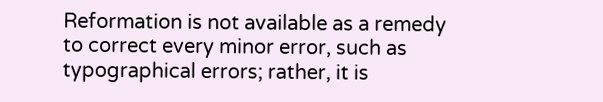Reformation is not available as a remedy to correct every minor error, such as typographical errors; rather, it is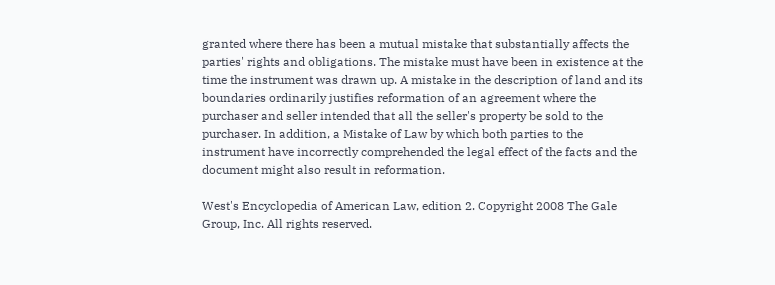granted where there has been a mutual mistake that substantially affects the parties' rights and obligations. The mistake must have been in existence at the time the instrument was drawn up. A mistake in the description of land and its boundaries ordinarily justifies reformation of an agreement where the purchaser and seller intended that all the seller's property be sold to the purchaser. In addition, a Mistake of Law by which both parties to the instrument have incorrectly comprehended the legal effect of the facts and the document might also result in reformation.

West's Encyclopedia of American Law, edition 2. Copyright 2008 The Gale Group, Inc. All rights reserved.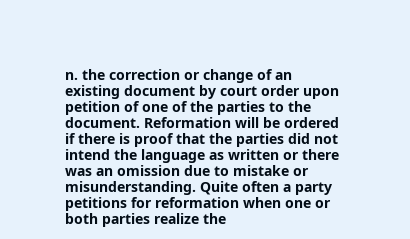n. the correction or change of an existing document by court order upon petition of one of the parties to the document. Reformation will be ordered if there is proof that the parties did not intend the language as written or there was an omission due to mistake or misunderstanding. Quite often a party petitions for reformation when one or both parties realize the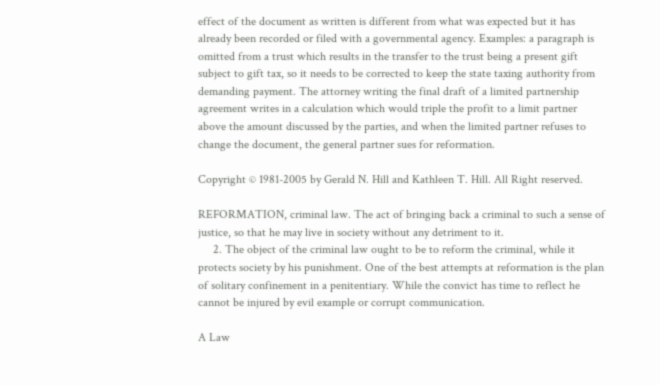effect of the document as written is different from what was expected but it has already been recorded or filed with a governmental agency. Examples: a paragraph is omitted from a trust which results in the transfer to the trust being a present gift subject to gift tax, so it needs to be corrected to keep the state taxing authority from demanding payment. The attorney writing the final draft of a limited partnership agreement writes in a calculation which would triple the profit to a limit partner above the amount discussed by the parties, and when the limited partner refuses to change the document, the general partner sues for reformation.

Copyright © 1981-2005 by Gerald N. Hill and Kathleen T. Hill. All Right reserved.

REFORMATION, criminal law. The act of bringing back a criminal to such a sense of justice, so that he may live in society without any detriment to it.
     2. The object of the criminal law ought to be to reform the criminal, while it protects society by his punishment. One of the best attempts at reformation is the plan of solitary confinement in a penitentiary. While the convict has time to reflect he cannot be injured by evil example or corrupt communication.

A Law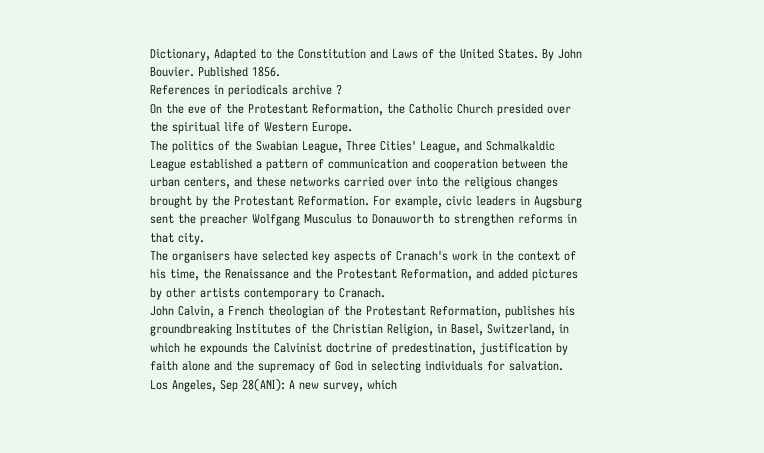Dictionary, Adapted to the Constitution and Laws of the United States. By John Bouvier. Published 1856.
References in periodicals archive ?
On the eve of the Protestant Reformation, the Catholic Church presided over the spiritual life of Western Europe.
The politics of the Swabian League, Three Cities' League, and Schmalkaldic League established a pattern of communication and cooperation between the urban centers, and these networks carried over into the religious changes brought by the Protestant Reformation. For example, civic leaders in Augsburg sent the preacher Wolfgang Musculus to Donauworth to strengthen reforms in that city.
The organisers have selected key aspects of Cranach's work in the context of his time, the Renaissance and the Protestant Reformation, and added pictures by other artists contemporary to Cranach.
John Calvin, a French theologian of the Protestant Reformation, publishes his groundbreaking Institutes of the Christian Religion, in Basel, Switzerland, in which he expounds the Calvinist doctrine of predestination, justification by faith alone and the supremacy of God in selecting individuals for salvation.
Los Angeles, Sep 28(ANI): A new survey, which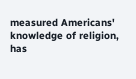measured Americans' knowledge of religion, has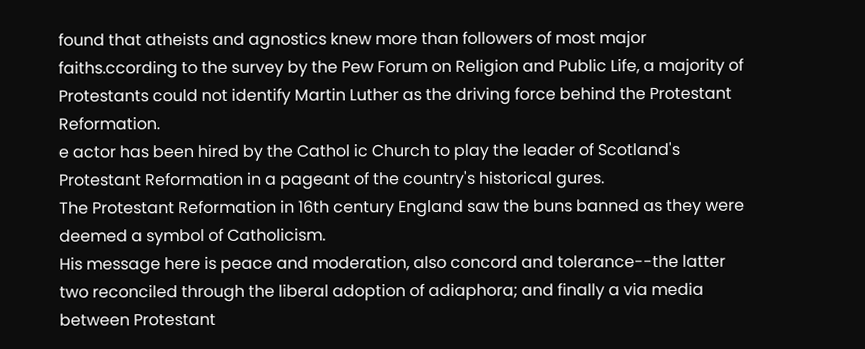found that atheists and agnostics knew more than followers of most major faiths.ccording to the survey by the Pew Forum on Religion and Public Life, a majority of Protestants could not identify Martin Luther as the driving force behind the Protestant Reformation.
e actor has been hired by the Cathol ic Church to play the leader of Scotland's Protestant Reformation in a pageant of the country's historical gures.
The Protestant Reformation in 16th century England saw the buns banned as they were deemed a symbol of Catholicism.
His message here is peace and moderation, also concord and tolerance--the latter two reconciled through the liberal adoption of adiaphora; and finally a via media between Protestant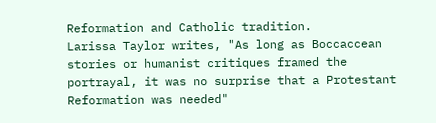Reformation and Catholic tradition.
Larissa Taylor writes, "As long as Boccaccean stories or humanist critiques framed the portrayal, it was no surprise that a Protestant Reformation was needed"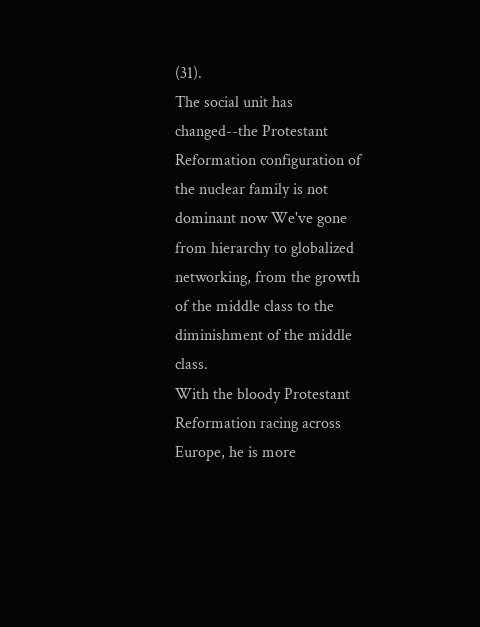(31).
The social unit has changed--the Protestant Reformation configuration of the nuclear family is not dominant now We've gone from hierarchy to globalized networking, from the growth of the middle class to the diminishment of the middle class.
With the bloody Protestant Reformation racing across Europe, he is more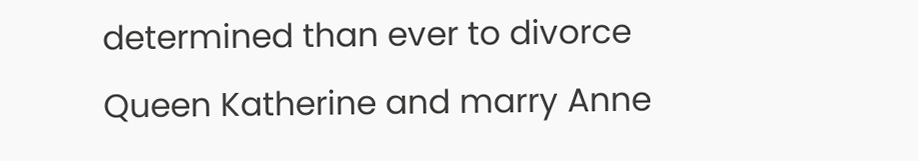determined than ever to divorce Queen Katherine and marry Anne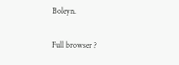Boleyn.

Full browser ?